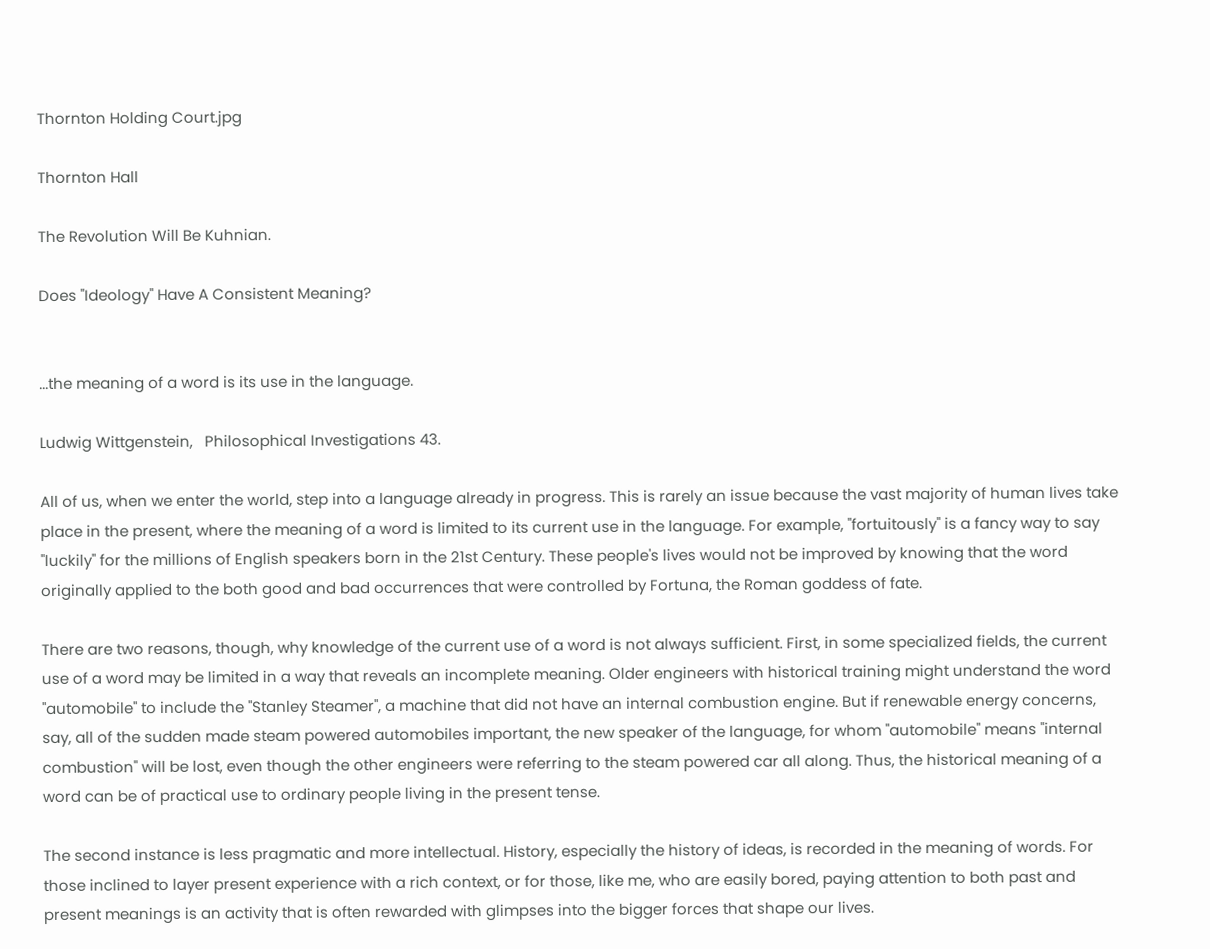Thornton Holding Court.jpg

Thornton Hall

The Revolution Will Be Kuhnian.

Does "Ideology" Have A Consistent Meaning?


...the meaning of a word is its use in the language.

Ludwig Wittgenstein,   Philosophical Investigations 43.

All of us, when we enter the world, step into a language already in progress. This is rarely an issue because the vast majority of human lives take place in the present, where the meaning of a word is limited to its current use in the language. For example, "fortuitously" is a fancy way to say "luckily" for the millions of English speakers born in the 21st Century. These people's lives would not be improved by knowing that the word originally applied to the both good and bad occurrences that were controlled by Fortuna, the Roman goddess of fate.

There are two reasons, though, why knowledge of the current use of a word is not always sufficient. First, in some specialized fields, the current use of a word may be limited in a way that reveals an incomplete meaning. Older engineers with historical training might understand the word "automobile" to include the "Stanley Steamer", a machine that did not have an internal combustion engine. But if renewable energy concerns, say, all of the sudden made steam powered automobiles important, the new speaker of the language, for whom "automobile" means "internal combustion" will be lost, even though the other engineers were referring to the steam powered car all along. Thus, the historical meaning of a word can be of practical use to ordinary people living in the present tense.

The second instance is less pragmatic and more intellectual. History, especially the history of ideas, is recorded in the meaning of words. For those inclined to layer present experience with a rich context, or for those, like me, who are easily bored, paying attention to both past and present meanings is an activity that is often rewarded with glimpses into the bigger forces that shape our lives.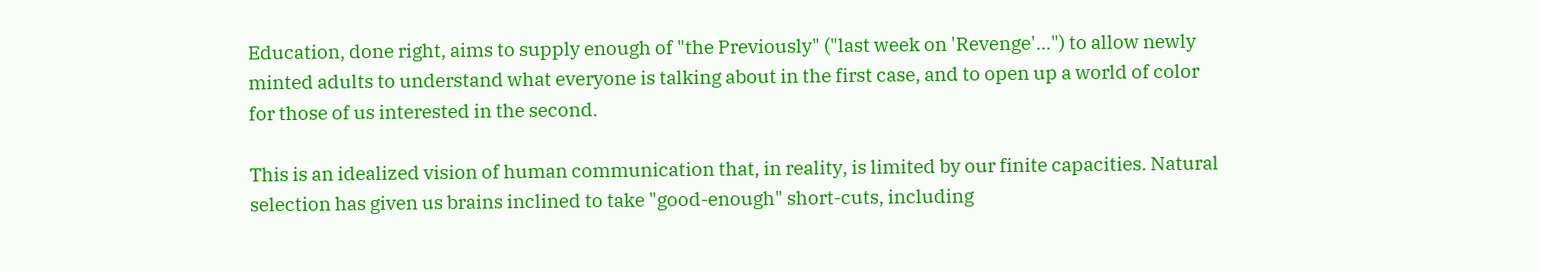Education, done right, aims to supply enough of "the Previously" ("last week on 'Revenge'...") to allow newly minted adults to understand what everyone is talking about in the first case, and to open up a world of color for those of us interested in the second.

This is an idealized vision of human communication that, in reality, is limited by our finite capacities. Natural selection has given us brains inclined to take "good-enough" short-cuts, including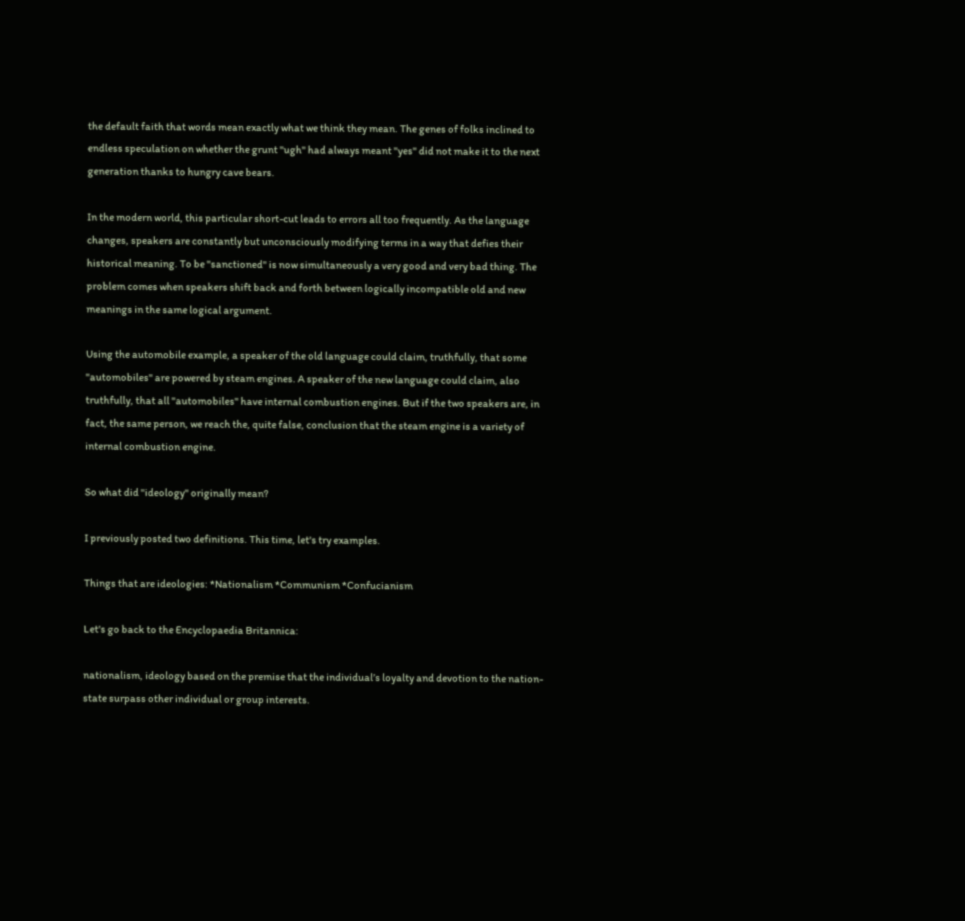the default faith that words mean exactly what we think they mean. The genes of folks inclined to endless speculation on whether the grunt "ugh" had always meant "yes" did not make it to the next generation thanks to hungry cave bears.

In the modern world, this particular short-cut leads to errors all too frequently. As the language changes, speakers are constantly but unconsciously modifying terms in a way that defies their historical meaning. To be "sanctioned" is now simultaneously a very good and very bad thing. The problem comes when speakers shift back and forth between logically incompatible old and new meanings in the same logical argument.

Using the automobile example, a speaker of the old language could claim, truthfully, that some "automobiles" are powered by steam engines. A speaker of the new language could claim, also truthfully, that all "automobiles" have internal combustion engines. But if the two speakers are, in fact, the same person, we reach the, quite false, conclusion that the steam engine is a variety of internal combustion engine.

So what did "ideology" originally mean?

I previously posted two definitions. This time, let's try examples.

Things that are ideologies: *Nationalism *Communism *Confucianism

Let's go back to the Encyclopaedia Britannica:

nationalism, ideology based on the premise that the individual’s loyalty and devotion to the nation-state surpass other individual or group interests.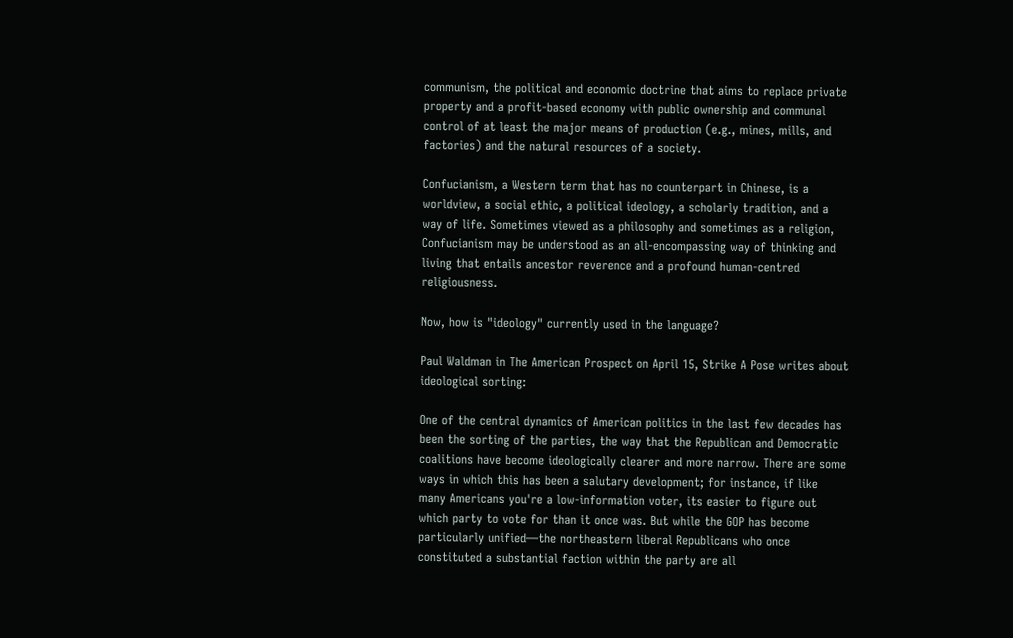communism, the political and economic doctrine that aims to replace private property and a profit-based economy with public ownership and communal control of at least the major means of production (e.g., mines, mills, and factories) and the natural resources of a society.

Confucianism, a Western term that has no counterpart in Chinese, is a worldview, a social ethic, a political ideology, a scholarly tradition, and a way of life. Sometimes viewed as a philosophy and sometimes as a religion, Confucianism may be understood as an all-encompassing way of thinking and living that entails ancestor reverence and a profound human-centred religiousness.

Now, how is "ideology" currently used in the language?

Paul Waldman in The American Prospect on April 15, Strike A Pose writes about ideological sorting:

One of the central dynamics of American politics in the last few decades has been the sorting of the parties, the way that the Republican and Democratic coalitions have become ideologically clearer and more narrow. There are some ways in which this has been a salutary development; for instance, if like many Americans you're a low-information voter, its easier to figure out which party to vote for than it once was. But while the GOP has become particularly unified—the northeastern liberal Republicans who once constituted a substantial faction within the party are all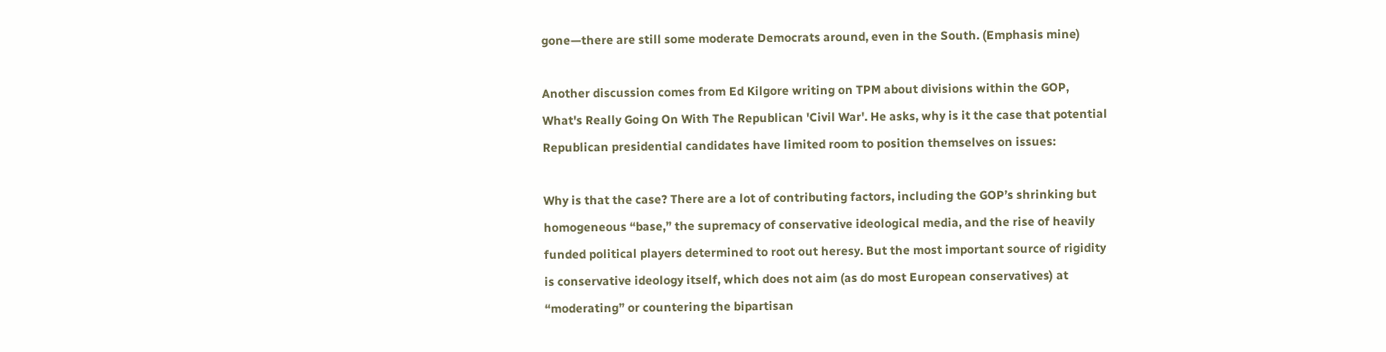gone—there are still some moderate Democrats around, even in the South. (Emphasis mine)

Another discussion comes from Ed Kilgore writing on TPM about divisions within the GOP, What's Really Going On With The Republican 'Civil War'. He asks, why is it the case that potential Republican presidential candidates have limited room to position themselves on issues:

Why is that the case? There are a lot of contributing factors, including the GOP’s shrinking but homogeneous “base,” the supremacy of conservative ideological media, and the rise of heavily funded political players determined to root out heresy. But the most important source of rigidity is conservative ideology itself, which does not aim (as do most European conservatives) at “moderating” or countering the bipartisan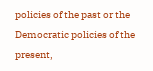policies of the past or the Democratic policies of the present,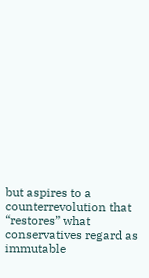but aspires to a counterrevolution that “restores” what conservatives regard as immutable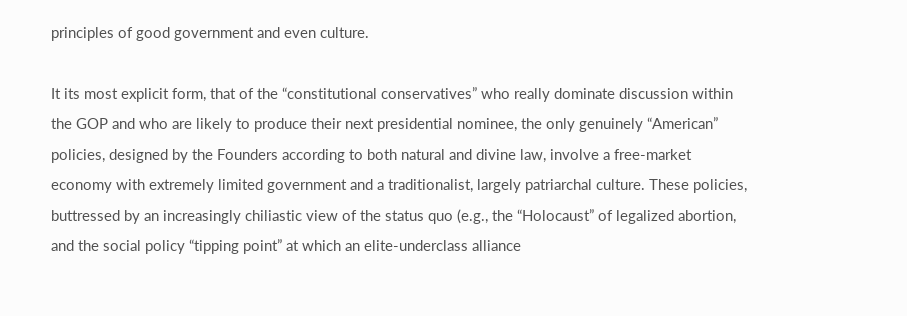principles of good government and even culture.

It its most explicit form, that of the “constitutional conservatives” who really dominate discussion within the GOP and who are likely to produce their next presidential nominee, the only genuinely “American” policies, designed by the Founders according to both natural and divine law, involve a free-market economy with extremely limited government and a traditionalist, largely patriarchal culture. These policies, buttressed by an increasingly chiliastic view of the status quo (e.g., the “Holocaust” of legalized abortion, and the social policy “tipping point” at which an elite-underclass alliance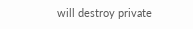will destroy private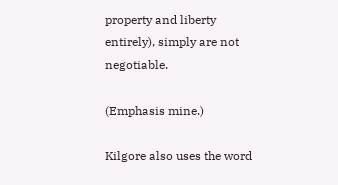property and liberty entirely), simply are not negotiable.

(Emphasis mine.)

Kilgore also uses the word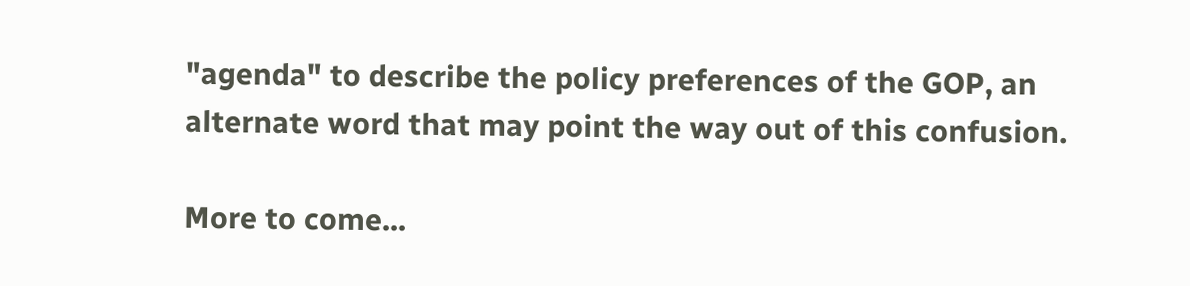"agenda" to describe the policy preferences of the GOP, an alternate word that may point the way out of this confusion.

More to come...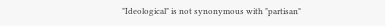"Ideological" is not synonymous with "partisan"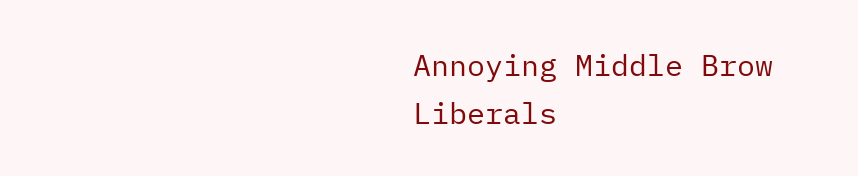Annoying Middle Brow Liberals